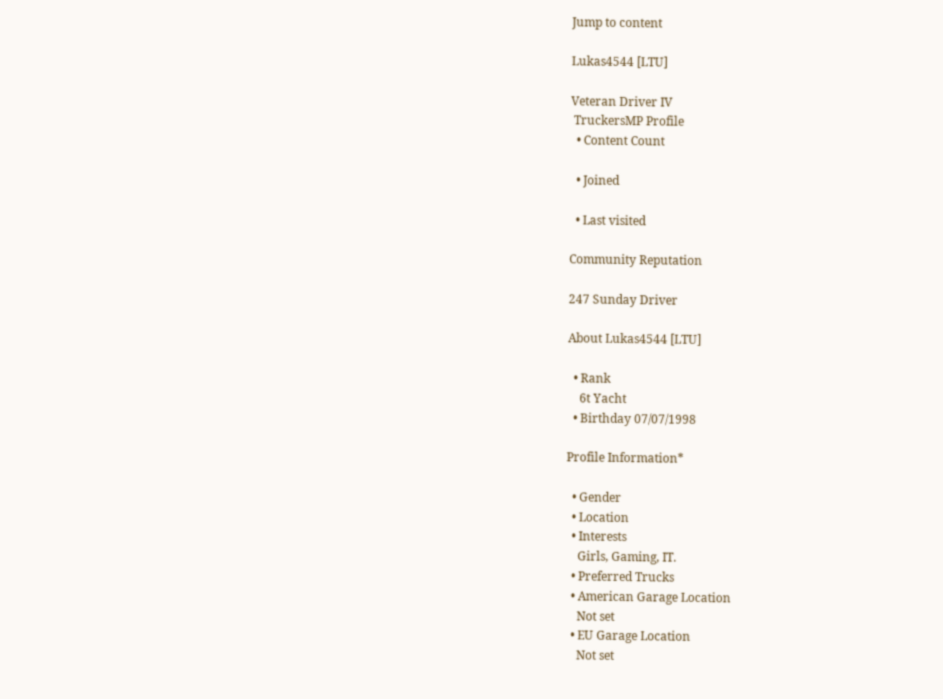Jump to content

Lukas4544 [LTU]

Veteran Driver IV
 TruckersMP Profile
  • Content Count

  • Joined

  • Last visited

Community Reputation

247 Sunday Driver

About Lukas4544 [LTU]

  • Rank
    6t Yacht
  • Birthday 07/07/1998

Profile Information*

  • Gender
  • Location
  • Interests
    Girls, Gaming, IT.
  • Preferred Trucks
  • American Garage Location
    Not set
  • EU Garage Location
    Not set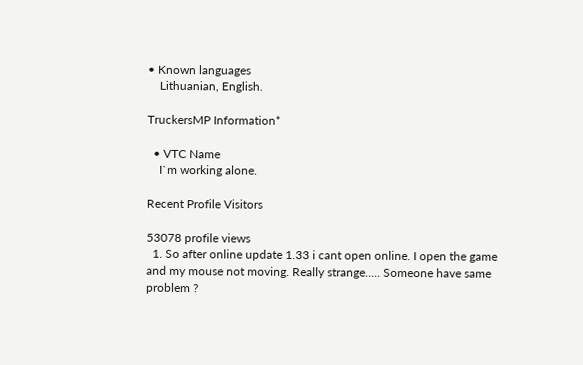• Known languages
    Lithuanian, English.

TruckersMP Information*

  • VTC Name
    I`m working alone.

Recent Profile Visitors

53078 profile views
  1. So after online update 1.33 i cant open online. I open the game and my mouse not moving. Really strange..... Someone have same problem ?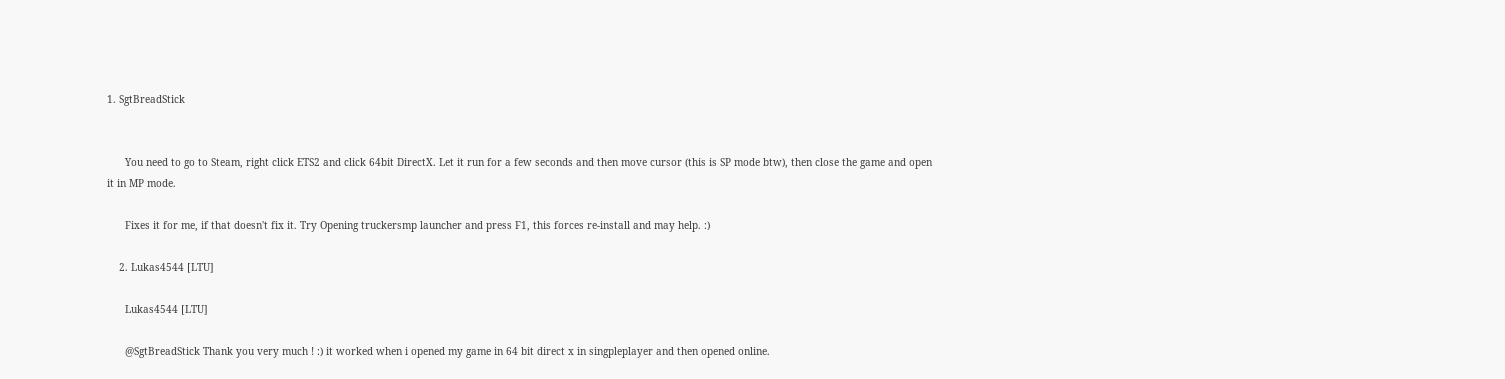1. SgtBreadStick


      You need to go to Steam, right click ETS2 and click 64bit DirectX. Let it run for a few seconds and then move cursor (this is SP mode btw), then close the game and open it in MP mode.

      Fixes it for me, if that doesn't fix it. Try Opening truckersmp launcher and press F1, this forces re-install and may help. :)

    2. Lukas4544 [LTU]

      Lukas4544 [LTU]

      @SgtBreadStick Thank you very much ! :) it worked when i opened my game in 64 bit direct x in singpleplayer and then opened online.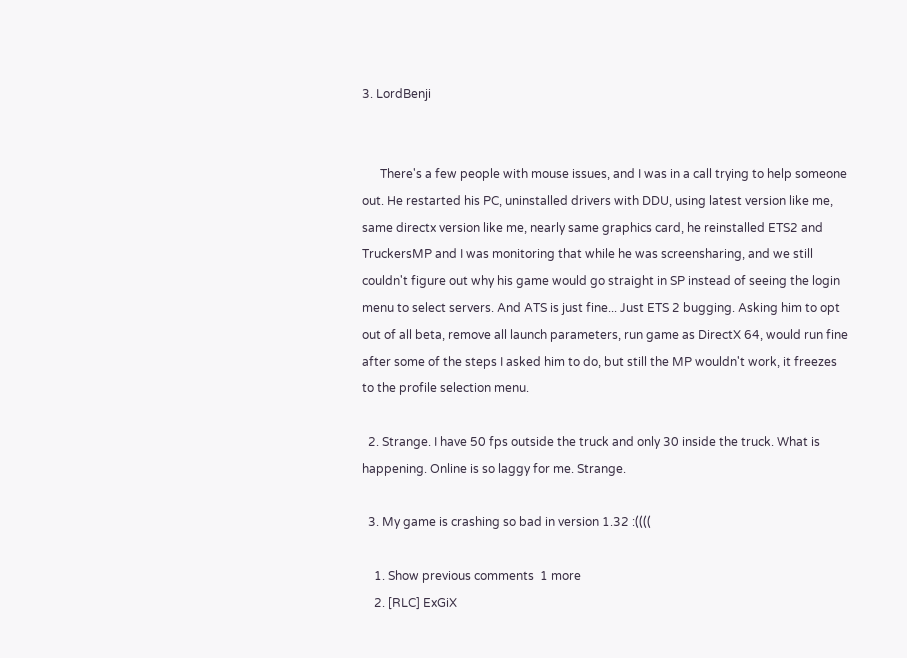3. LordBenji


      There's a few people with mouse issues, and I was in a call trying to help someone out. He restarted his PC, uninstalled drivers with DDU, using latest version like me, same directx version like me, nearly same graphics card, he reinstalled ETS2 and TruckersMP and I was monitoring that while he was screensharing, and we still couldn't figure out why his game would go straight in SP instead of seeing the login menu to select servers. And ATS is just fine... Just ETS 2 bugging. Asking him to opt out of all beta, remove all launch parameters, run game as DirectX 64, would run fine after some of the steps I asked him to do, but still the MP wouldn't work, it freezes to the profile selection menu.

  2. Strange. I have 50 fps outside the truck and only 30 inside the truck. What is happening. Online is so laggy for me. Strange.

  3. My game is crashing so bad in version 1.32 :((((

    1. Show previous comments  1 more
    2. [RLC] ExGiX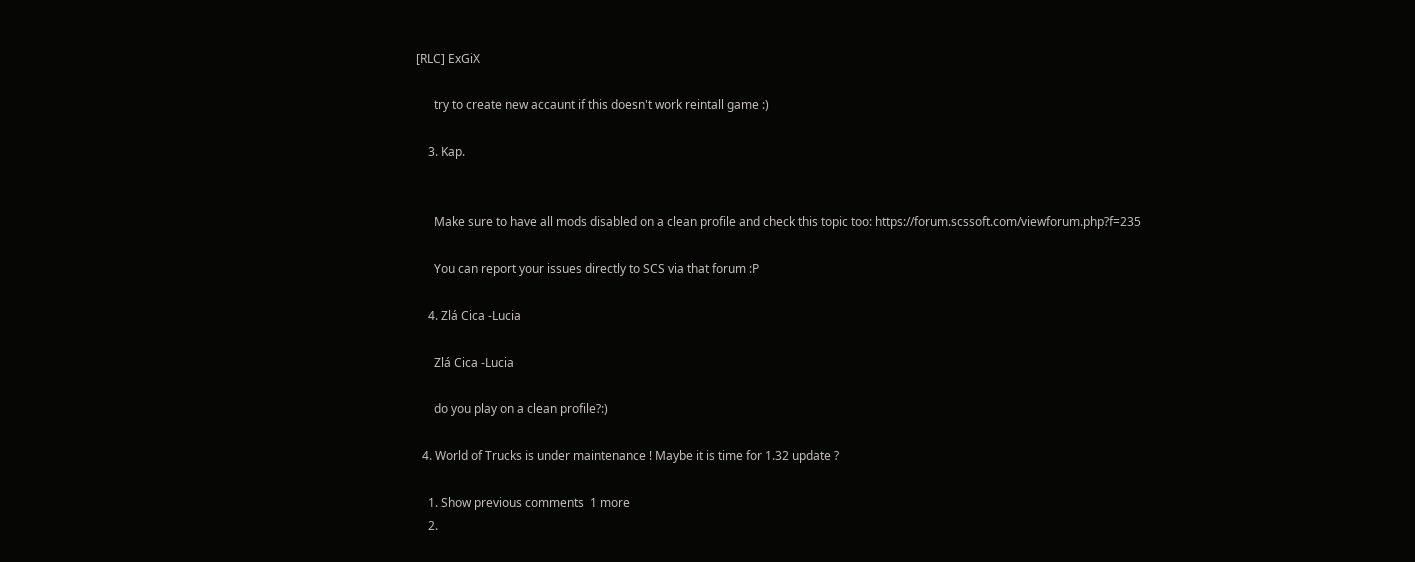[RLC] ExGiX

      try to create new accaunt if this doesn't work reintall game :)

    3. Kap.


      Make sure to have all mods disabled on a clean profile and check this topic too: https://forum.scssoft.com/viewforum.php?f=235

      You can report your issues directly to SCS via that forum :P

    4. Zlá Cica -Lucia

      Zlá Cica -Lucia

      do you play on a clean profile?:)

  4. World of Trucks is under maintenance ! Maybe it is time for 1.32 update ?

    1. Show previous comments  1 more
    2.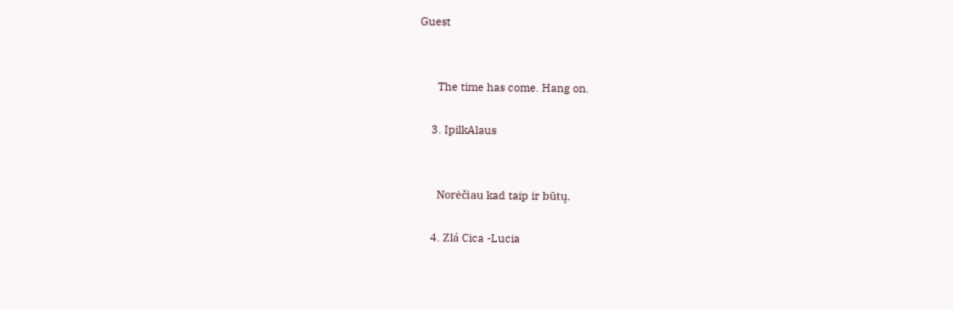Guest


      The time has come. Hang on.

    3. IpilkAlaus


      Norėčiau kad taip ir būtų.

    4. Zlá Cica -Lucia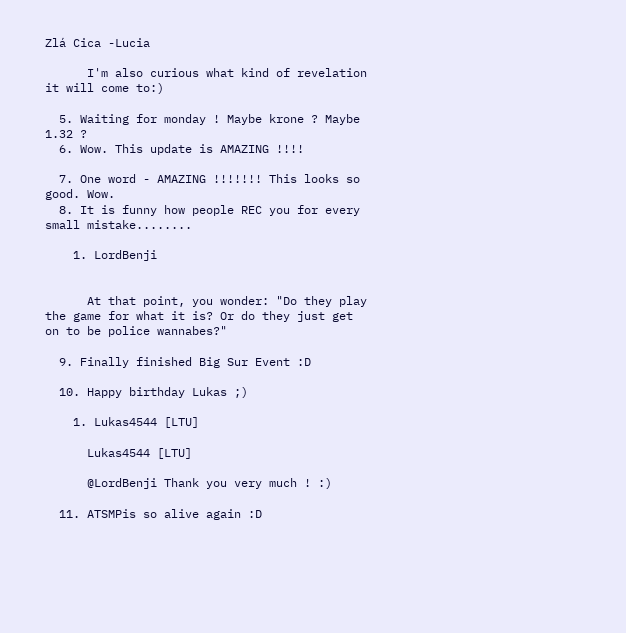Zlá Cica -Lucia

      I'm also curious what kind of revelation it will come to:)

  5. Waiting for monday ! Maybe krone ? Maybe 1.32 ?
  6. Wow. This update is AMAZING !!!!

  7. One word - AMAZING !!!!!!! This looks so good. Wow.
  8. It is funny how people REC you for every small mistake........

    1. LordBenji


      At that point, you wonder: "Do they play the game for what it is? Or do they just get on to be police wannabes?"

  9. Finally finished Big Sur Event :D

  10. Happy birthday Lukas ;)

    1. Lukas4544 [LTU]

      Lukas4544 [LTU]

      @LordBenji Thank you very much ! :)

  11. ATSMPis so alive again :D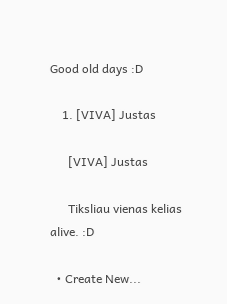Good old days :D

    1. [VIVA] Justas

      [VIVA] Justas

      Tiksliau vienas kelias alive. :D

  • Create New...